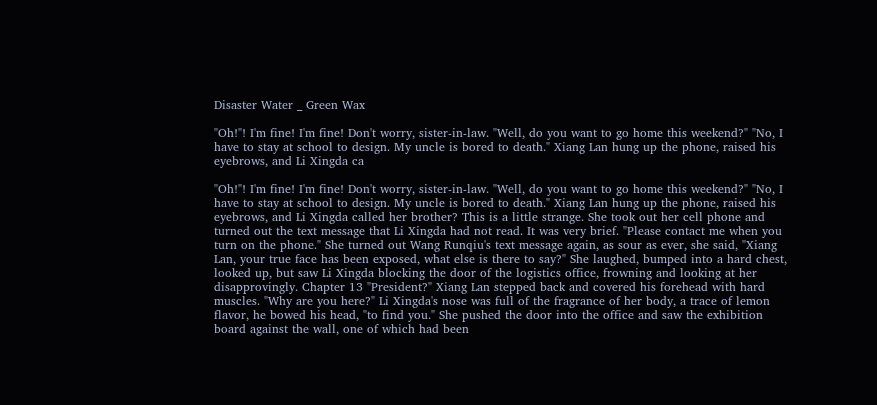Disaster Water _ Green Wax

"Oh!"! I'm fine! I'm fine! Don't worry, sister-in-law. "Well, do you want to go home this weekend?" "No, I have to stay at school to design. My uncle is bored to death." Xiang Lan hung up the phone, raised his eyebrows, and Li Xingda ca

"Oh!"! I'm fine! I'm fine! Don't worry, sister-in-law. "Well, do you want to go home this weekend?" "No, I have to stay at school to design. My uncle is bored to death." Xiang Lan hung up the phone, raised his eyebrows, and Li Xingda called her brother? This is a little strange. She took out her cell phone and turned out the text message that Li Xingda had not read. It was very brief. "Please contact me when you turn on the phone." She turned out Wang Runqiu's text message again, as sour as ever, she said, "Xiang Lan, your true face has been exposed, what else is there to say?" She laughed, bumped into a hard chest, looked up, but saw Li Xingda blocking the door of the logistics office, frowning and looking at her disapprovingly. Chapter 13 "President?" Xiang Lan stepped back and covered his forehead with hard muscles. "Why are you here?" Li Xingda's nose was full of the fragrance of her body, a trace of lemon flavor, he bowed his head, "to find you." She pushed the door into the office and saw the exhibition board against the wall, one of which had been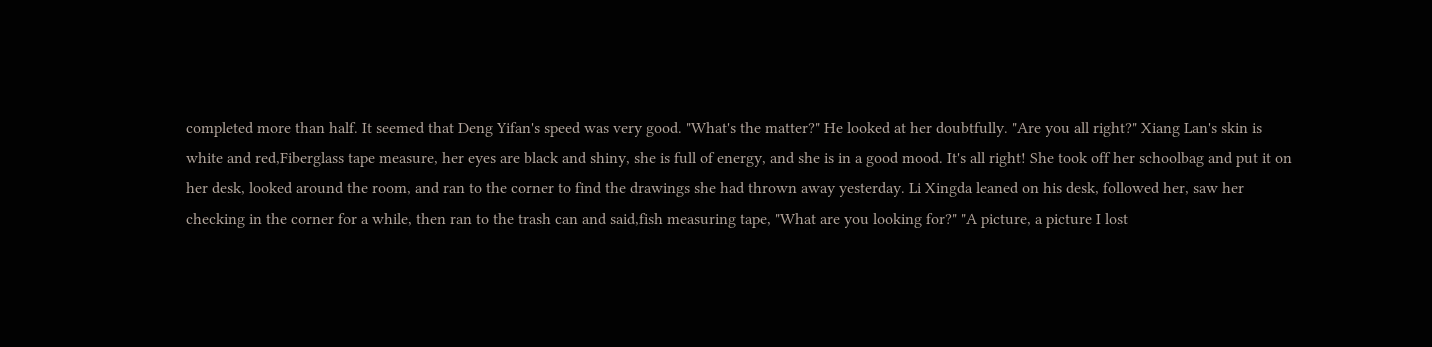completed more than half. It seemed that Deng Yifan's speed was very good. "What's the matter?" He looked at her doubtfully. "Are you all right?" Xiang Lan's skin is white and red,Fiberglass tape measure, her eyes are black and shiny, she is full of energy, and she is in a good mood. It's all right! She took off her schoolbag and put it on her desk, looked around the room, and ran to the corner to find the drawings she had thrown away yesterday. Li Xingda leaned on his desk, followed her, saw her checking in the corner for a while, then ran to the trash can and said,fish measuring tape, "What are you looking for?" "A picture, a picture I lost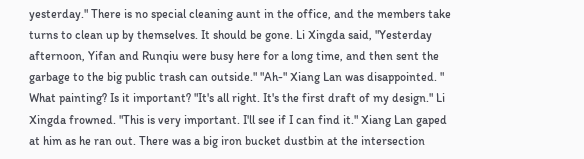yesterday." There is no special cleaning aunt in the office, and the members take turns to clean up by themselves. It should be gone. Li Xingda said, "Yesterday afternoon, Yifan and Runqiu were busy here for a long time, and then sent the garbage to the big public trash can outside." "Ah-" Xiang Lan was disappointed. " What painting? Is it important? "It's all right. It's the first draft of my design." Li Xingda frowned. "This is very important. I'll see if I can find it." Xiang Lan gaped at him as he ran out. There was a big iron bucket dustbin at the intersection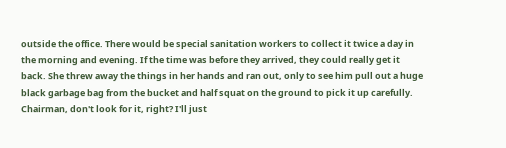outside the office. There would be special sanitation workers to collect it twice a day in the morning and evening. If the time was before they arrived, they could really get it back. She threw away the things in her hands and ran out, only to see him pull out a huge black garbage bag from the bucket and half squat on the ground to pick it up carefully. Chairman, don't look for it, right? I'll just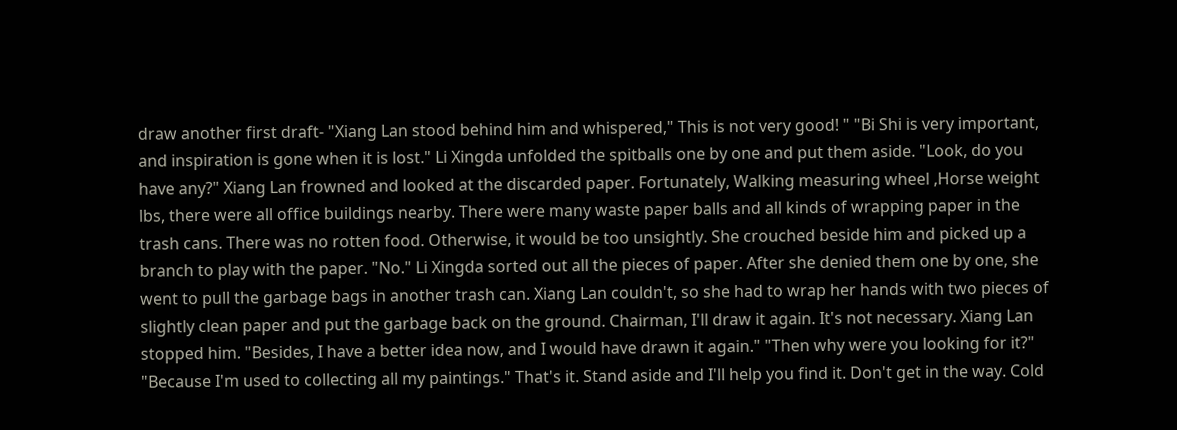draw another first draft- "Xiang Lan stood behind him and whispered," This is not very good! " "Bi Shi is very important, and inspiration is gone when it is lost." Li Xingda unfolded the spitballs one by one and put them aside. "Look, do you have any?" Xiang Lan frowned and looked at the discarded paper. Fortunately, Walking measuring wheel ,Horse weight lbs, there were all office buildings nearby. There were many waste paper balls and all kinds of wrapping paper in the trash cans. There was no rotten food. Otherwise, it would be too unsightly. She crouched beside him and picked up a branch to play with the paper. "No." Li Xingda sorted out all the pieces of paper. After she denied them one by one, she went to pull the garbage bags in another trash can. Xiang Lan couldn't, so she had to wrap her hands with two pieces of slightly clean paper and put the garbage back on the ground. Chairman, I'll draw it again. It's not necessary. Xiang Lan stopped him. "Besides, I have a better idea now, and I would have drawn it again." "Then why were you looking for it?" "Because I'm used to collecting all my paintings." That's it. Stand aside and I'll help you find it. Don't get in the way. Cold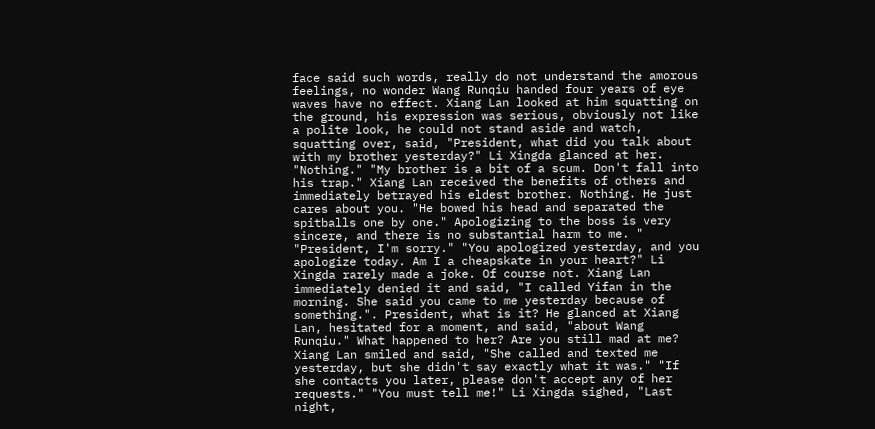face said such words, really do not understand the amorous feelings, no wonder Wang Runqiu handed four years of eye waves have no effect. Xiang Lan looked at him squatting on the ground, his expression was serious, obviously not like a polite look, he could not stand aside and watch, squatting over, said, "President, what did you talk about with my brother yesterday?" Li Xingda glanced at her. "Nothing." "My brother is a bit of a scum. Don't fall into his trap." Xiang Lan received the benefits of others and immediately betrayed his eldest brother. Nothing. He just cares about you. "He bowed his head and separated the spitballs one by one." Apologizing to the boss is very sincere, and there is no substantial harm to me. " "President, I'm sorry." "You apologized yesterday, and you apologize today. Am I a cheapskate in your heart?" Li Xingda rarely made a joke. Of course not. Xiang Lan immediately denied it and said, "I called Yifan in the morning. She said you came to me yesterday because of something.". President, what is it? He glanced at Xiang Lan, hesitated for a moment, and said, "about Wang Runqiu." What happened to her? Are you still mad at me? Xiang Lan smiled and said, "She called and texted me yesterday, but she didn't say exactly what it was." "If she contacts you later, please don't accept any of her requests." "You must tell me!" Li Xingda sighed, "Last night,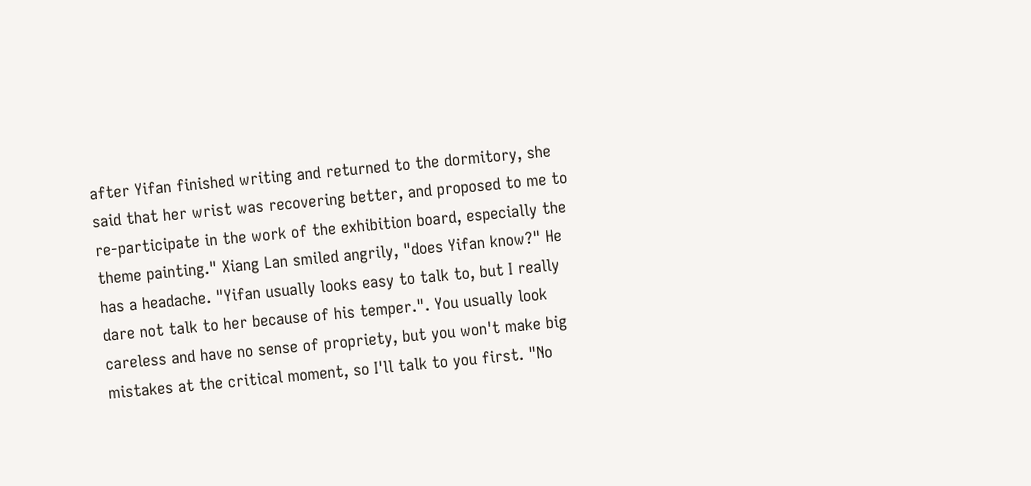after Yifan finished writing and returned to the dormitory, she said that her wrist was recovering better, and proposed to me to re-participate in the work of the exhibition board, especially the theme painting." Xiang Lan smiled angrily, "does Yifan know?" He has a headache. "Yifan usually looks easy to talk to, but I really dare not talk to her because of his temper.". You usually look careless and have no sense of propriety, but you won't make big mistakes at the critical moment, so I'll talk to you first. "No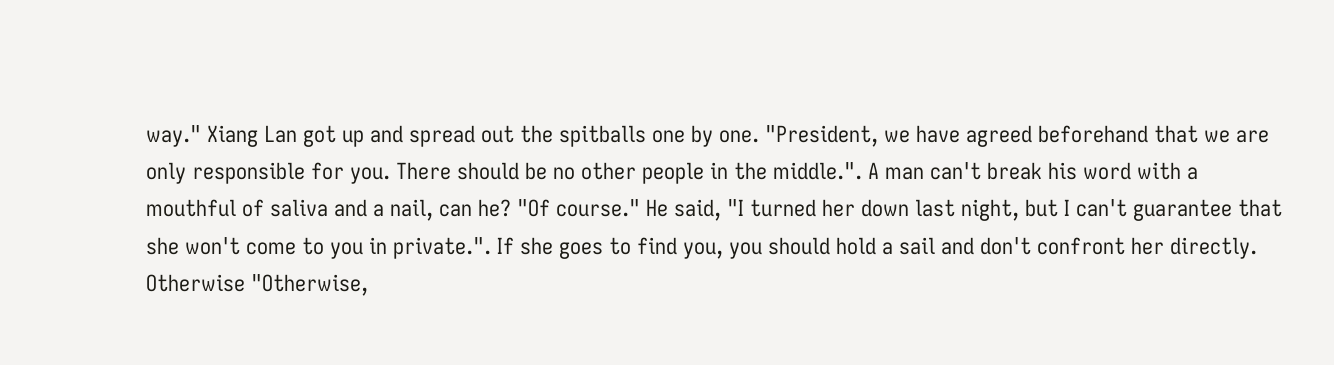way." Xiang Lan got up and spread out the spitballs one by one. "President, we have agreed beforehand that we are only responsible for you. There should be no other people in the middle.". A man can't break his word with a mouthful of saliva and a nail, can he? "Of course." He said, "I turned her down last night, but I can't guarantee that she won't come to you in private.". If she goes to find you, you should hold a sail and don't confront her directly. Otherwise "Otherwise,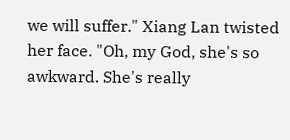we will suffer." Xiang Lan twisted her face. "Oh, my God, she's so awkward. She's really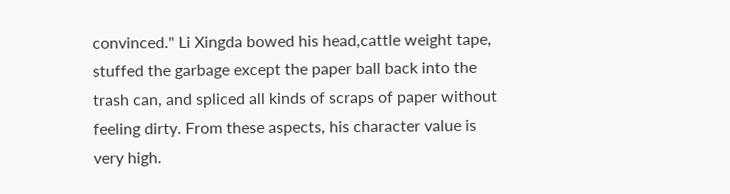convinced." Li Xingda bowed his head,cattle weight tape, stuffed the garbage except the paper ball back into the trash can, and spliced all kinds of scraps of paper without feeling dirty. From these aspects, his character value is very high.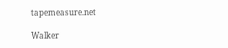tapemeasure.net

Walker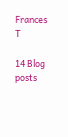Frances T

14 Blog posts